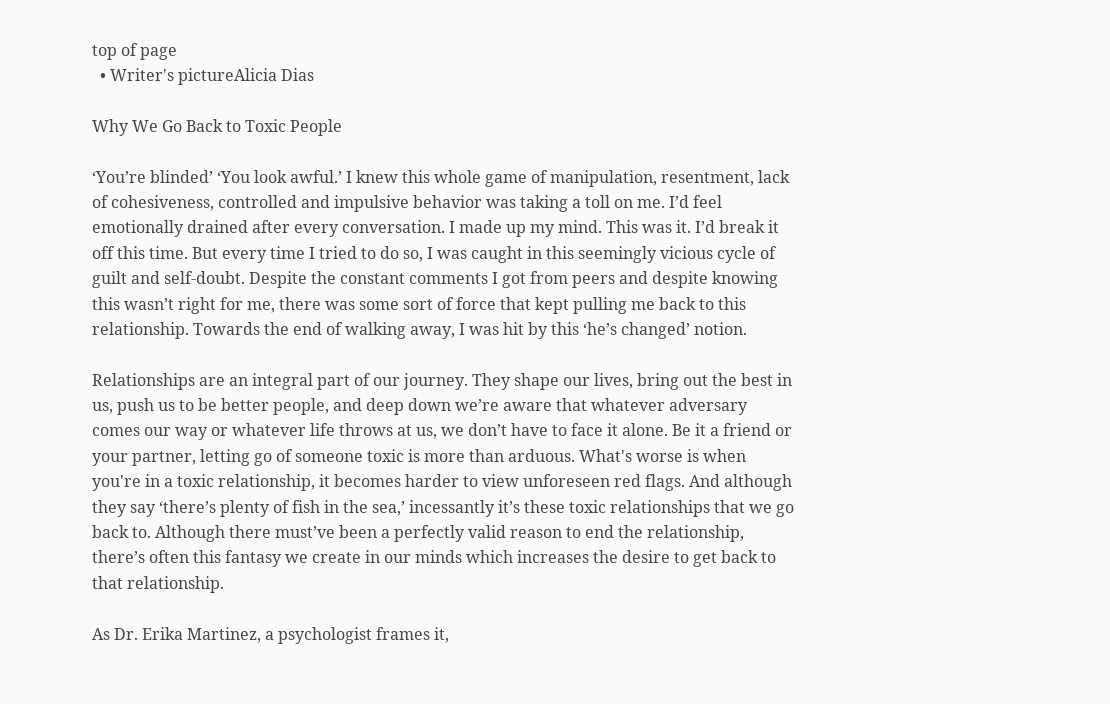top of page
  • Writer's pictureAlicia Dias

Why We Go Back to Toxic People

‘You’re blinded’ ‘You look awful.’ I knew this whole game of manipulation, resentment, lack of cohesiveness, controlled and impulsive behavior was taking a toll on me. I’d feel emotionally drained after every conversation. I made up my mind. This was it. I’d break it off this time. But every time I tried to do so, I was caught in this seemingly vicious cycle of guilt and self-doubt. Despite the constant comments I got from peers and despite knowing this wasn’t right for me, there was some sort of force that kept pulling me back to this relationship. Towards the end of walking away, I was hit by this ‘he’s changed’ notion.

Relationships are an integral part of our journey. They shape our lives, bring out the best in us, push us to be better people, and deep down we’re aware that whatever adversary comes our way or whatever life throws at us, we don’t have to face it alone. Be it a friend or your partner, letting go of someone toxic is more than arduous. What's worse is when you're in a toxic relationship, it becomes harder to view unforeseen red flags. And although they say ‘there’s plenty of fish in the sea,’ incessantly it’s these toxic relationships that we go back to. Although there must’ve been a perfectly valid reason to end the relationship, there’s often this fantasy we create in our minds which increases the desire to get back to that relationship.

As Dr. Erika Martinez, a psychologist frames it,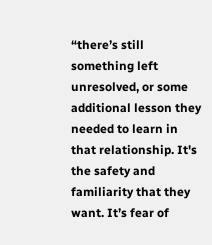“there’s still something left unresolved, or some additional lesson they needed to learn in that relationship. It's the safety and familiarity that they want. It’s fear of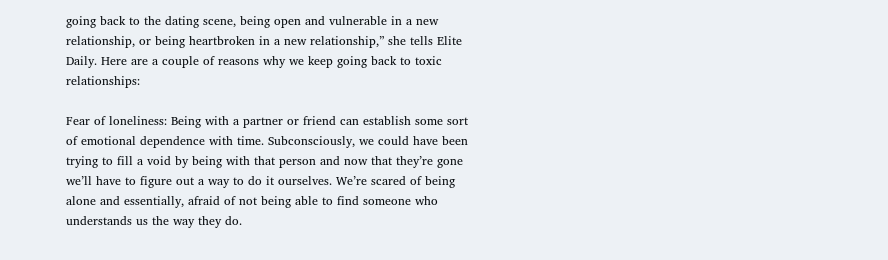going back to the dating scene, being open and vulnerable in a new relationship, or being heartbroken in a new relationship,” she tells Elite Daily. Here are a couple of reasons why we keep going back to toxic relationships:

Fear of loneliness: Being with a partner or friend can establish some sort of emotional dependence with time. Subconsciously, we could have been trying to fill a void by being with that person and now that they’re gone we’ll have to figure out a way to do it ourselves. We’re scared of being alone and essentially, afraid of not being able to find someone who understands us the way they do.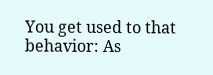You get used to that behavior: As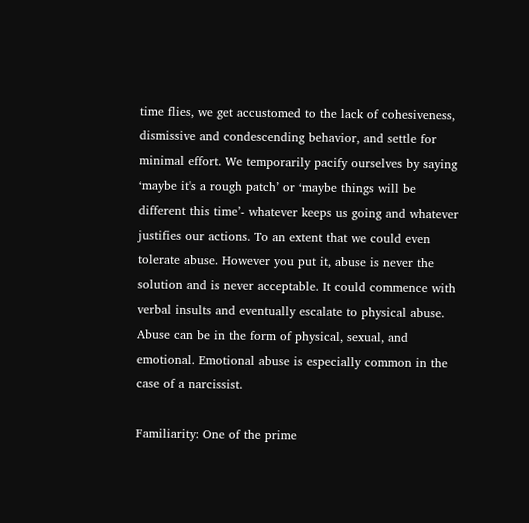time flies, we get accustomed to the lack of cohesiveness, dismissive and condescending behavior, and settle for minimal effort. We temporarily pacify ourselves by saying ‘maybe it's a rough patch’ or ‘maybe things will be different this time’- whatever keeps us going and whatever justifies our actions. To an extent that we could even tolerate abuse. However you put it, abuse is never the solution and is never acceptable. It could commence with verbal insults and eventually escalate to physical abuse. Abuse can be in the form of physical, sexual, and emotional. Emotional abuse is especially common in the case of a narcissist.

Familiarity: One of the prime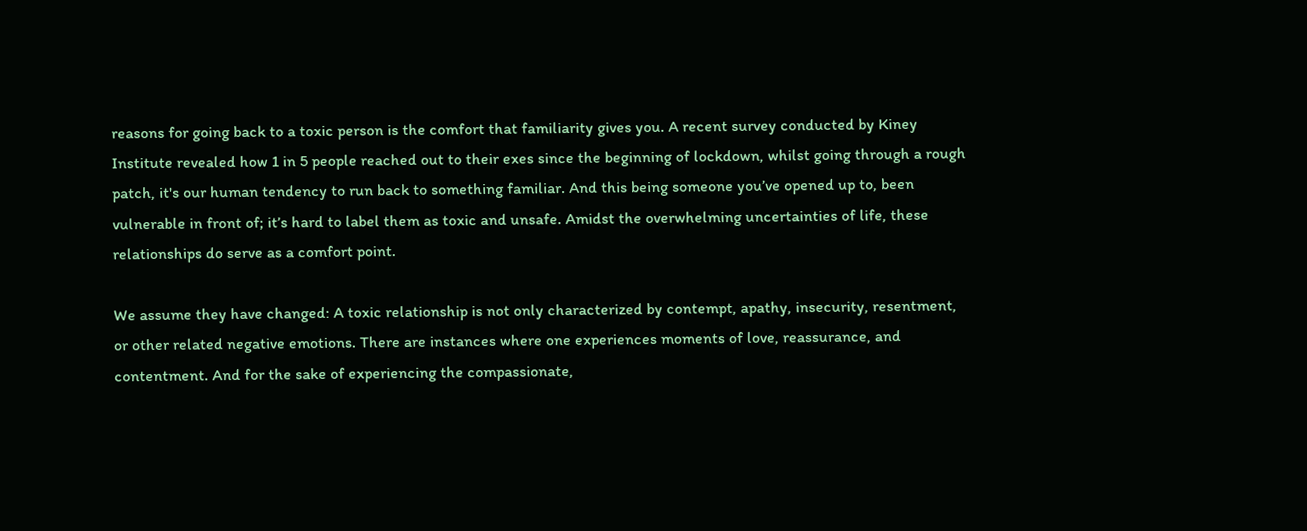reasons for going back to a toxic person is the comfort that familiarity gives you. A recent survey conducted by Kiney Institute revealed how 1 in 5 people reached out to their exes since the beginning of lockdown, whilst going through a rough patch, it's our human tendency to run back to something familiar. And this being someone you’ve opened up to, been vulnerable in front of; it’s hard to label them as toxic and unsafe. Amidst the overwhelming uncertainties of life, these relationships do serve as a comfort point.

We assume they have changed: A toxic relationship is not only characterized by contempt, apathy, insecurity, resentment, or other related negative emotions. There are instances where one experiences moments of love, reassurance, and contentment. And for the sake of experiencing the compassionate,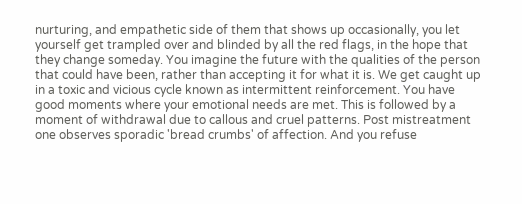nurturing, and empathetic side of them that shows up occasionally, you let yourself get trampled over and blinded by all the red flags, in the hope that they change someday. You imagine the future with the qualities of the person that could have been, rather than accepting it for what it is. We get caught up in a toxic and vicious cycle known as intermittent reinforcement. You have good moments where your emotional needs are met. This is followed by a moment of withdrawal due to callous and cruel patterns. Post mistreatment one observes sporadic 'bread crumbs' of affection. And you refuse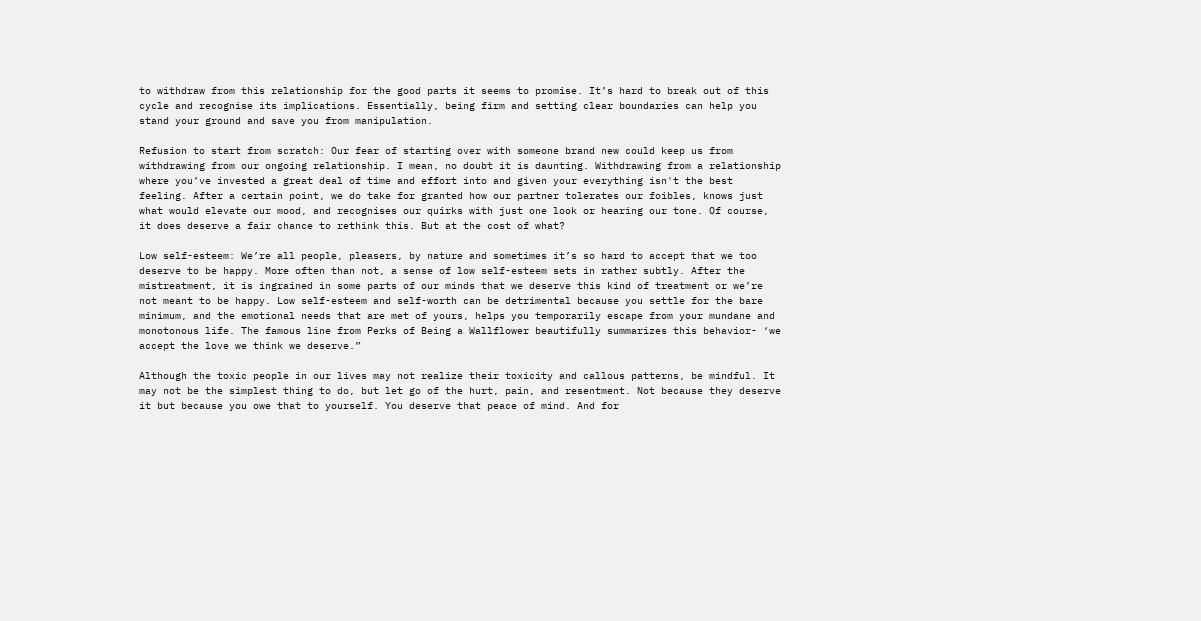to withdraw from this relationship for the good parts it seems to promise. It’s hard to break out of this cycle and recognise its implications. Essentially, being firm and setting clear boundaries can help you stand your ground and save you from manipulation.

Refusion to start from scratch: Our fear of starting over with someone brand new could keep us from withdrawing from our ongoing relationship. I mean, no doubt it is daunting. Withdrawing from a relationship where you’ve invested a great deal of time and effort into and given your everything isn't the best feeling. After a certain point, we do take for granted how our partner tolerates our foibles, knows just what would elevate our mood, and recognises our quirks with just one look or hearing our tone. Of course, it does deserve a fair chance to rethink this. But at the cost of what?

Low self-esteem: We’re all people, pleasers, by nature and sometimes it’s so hard to accept that we too deserve to be happy. More often than not, a sense of low self-esteem sets in rather subtly. After the mistreatment, it is ingrained in some parts of our minds that we deserve this kind of treatment or we’re not meant to be happy. Low self-esteem and self-worth can be detrimental because you settle for the bare minimum, and the emotional needs that are met of yours, helps you temporarily escape from your mundane and monotonous life. The famous line from Perks of Being a Wallflower beautifully summarizes this behavior- ‘we accept the love we think we deserve.”

Although the toxic people in our lives may not realize their toxicity and callous patterns, be mindful. It may not be the simplest thing to do, but let go of the hurt, pain, and resentment. Not because they deserve it but because you owe that to yourself. You deserve that peace of mind. And for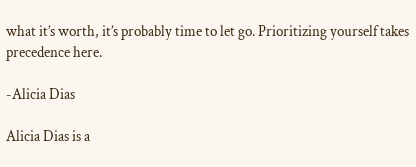what it’s worth, it’s probably time to let go. Prioritizing yourself takes precedence here.

-Alicia Dias

Alicia Dias is a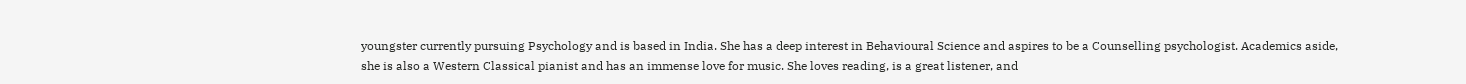youngster currently pursuing Psychology and is based in India. She has a deep interest in Behavioural Science and aspires to be a Counselling psychologist. Academics aside, she is also a Western Classical pianist and has an immense love for music. She loves reading, is a great listener, and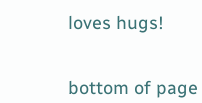loves hugs!


bottom of page